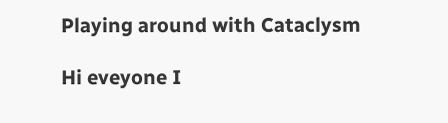Playing around with Cataclysm

Hi eveyone I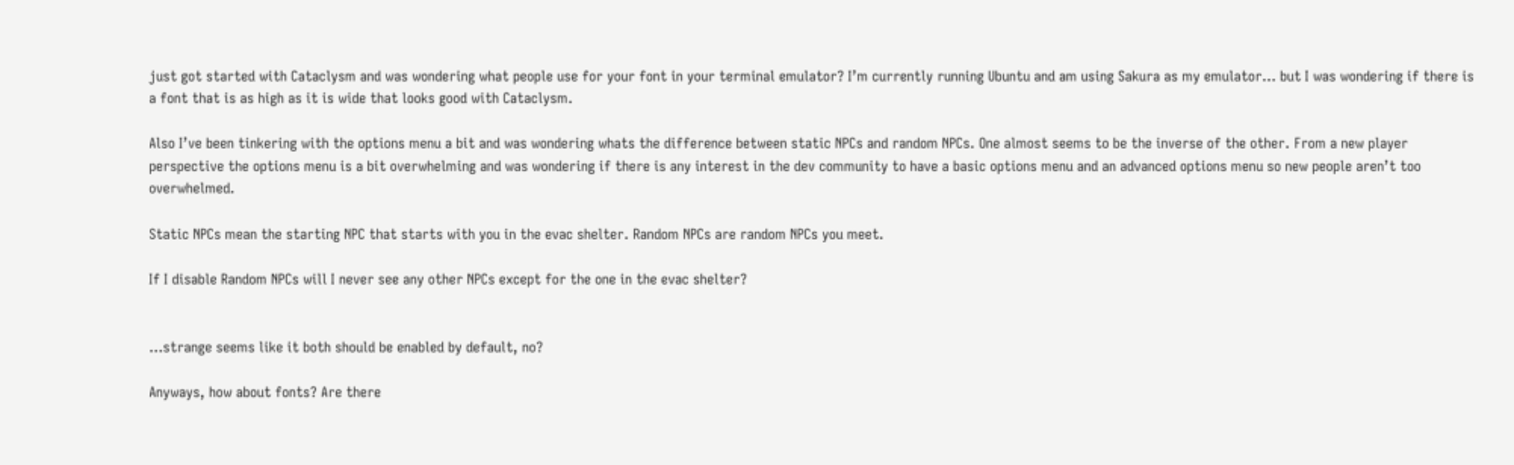just got started with Cataclysm and was wondering what people use for your font in your terminal emulator? I’m currently running Ubuntu and am using Sakura as my emulator… but I was wondering if there is a font that is as high as it is wide that looks good with Cataclysm.

Also I’ve been tinkering with the options menu a bit and was wondering whats the difference between static NPCs and random NPCs. One almost seems to be the inverse of the other. From a new player perspective the options menu is a bit overwhelming and was wondering if there is any interest in the dev community to have a basic options menu and an advanced options menu so new people aren’t too overwhelmed.

Static NPCs mean the starting NPC that starts with you in the evac shelter. Random NPCs are random NPCs you meet.

If I disable Random NPCs will I never see any other NPCs except for the one in the evac shelter?


…strange seems like it both should be enabled by default, no?

Anyways, how about fonts? Are there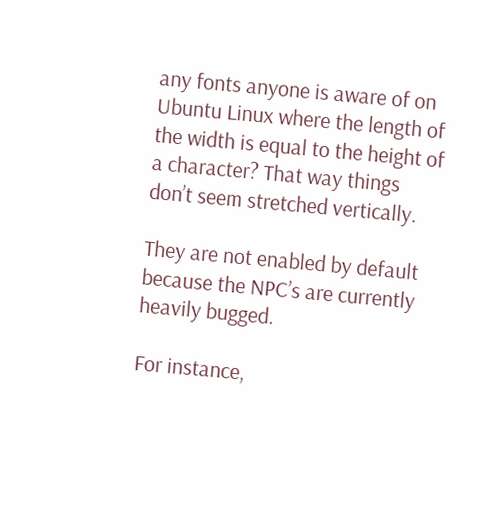any fonts anyone is aware of on Ubuntu Linux where the length of the width is equal to the height of a character? That way things don’t seem stretched vertically.

They are not enabled by default because the NPC’s are currently heavily bugged.

For instance,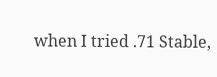when I tried .71 Stable,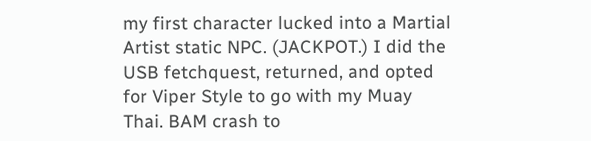my first character lucked into a Martial Artist static NPC. (JACKPOT.) I did the USB fetchquest, returned, and opted for Viper Style to go with my Muay Thai. BAM crash to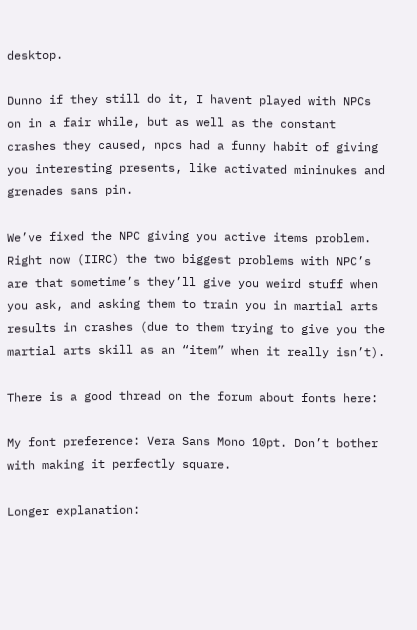desktop.

Dunno if they still do it, I havent played with NPCs on in a fair while, but as well as the constant crashes they caused, npcs had a funny habit of giving you interesting presents, like activated mininukes and grenades sans pin.

We’ve fixed the NPC giving you active items problem. Right now (IIRC) the two biggest problems with NPC’s are that sometime’s they’ll give you weird stuff when you ask, and asking them to train you in martial arts results in crashes (due to them trying to give you the martial arts skill as an “item” when it really isn’t).

There is a good thread on the forum about fonts here:

My font preference: Vera Sans Mono 10pt. Don’t bother with making it perfectly square.

Longer explanation: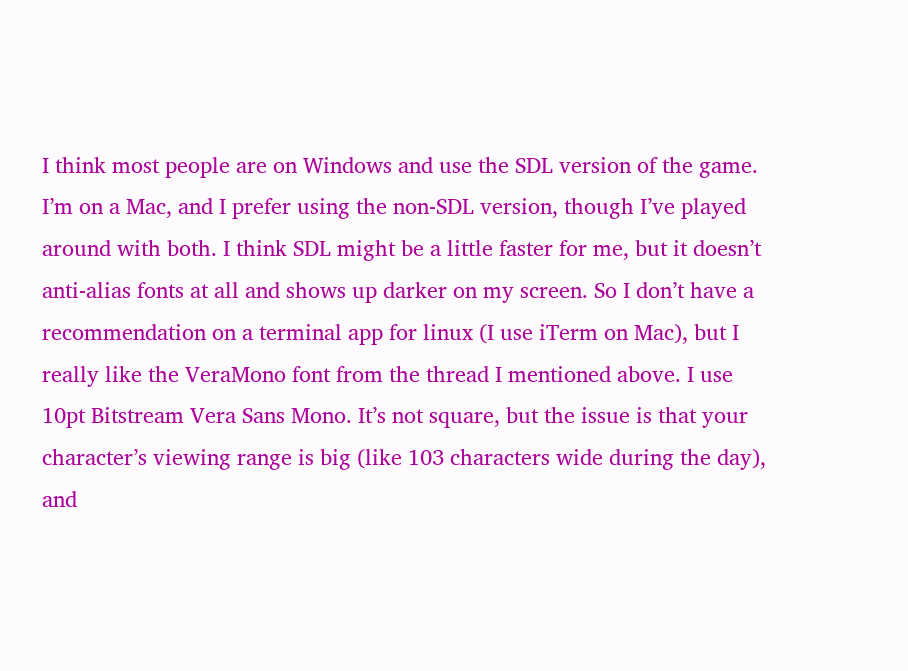I think most people are on Windows and use the SDL version of the game. I’m on a Mac, and I prefer using the non-SDL version, though I’ve played around with both. I think SDL might be a little faster for me, but it doesn’t anti-alias fonts at all and shows up darker on my screen. So I don’t have a recommendation on a terminal app for linux (I use iTerm on Mac), but I really like the VeraMono font from the thread I mentioned above. I use 10pt Bitstream Vera Sans Mono. It’s not square, but the issue is that your character’s viewing range is big (like 103 characters wide during the day), and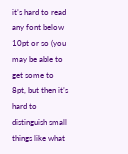it’s hard to read any font below 10pt or so (you may be able to get some to 8pt, but then it’s hard to distinguish small things like what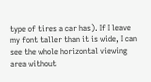type of tires a car has). If I leave my font taller than it is wide, I can see the whole horizontal viewing area without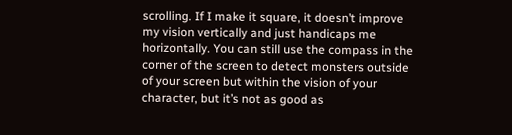scrolling. If I make it square, it doesn’t improve my vision vertically and just handicaps me horizontally. You can still use the compass in the corner of the screen to detect monsters outside of your screen but within the vision of your character, but it’s not as good as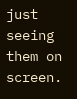just seeing them on screen.